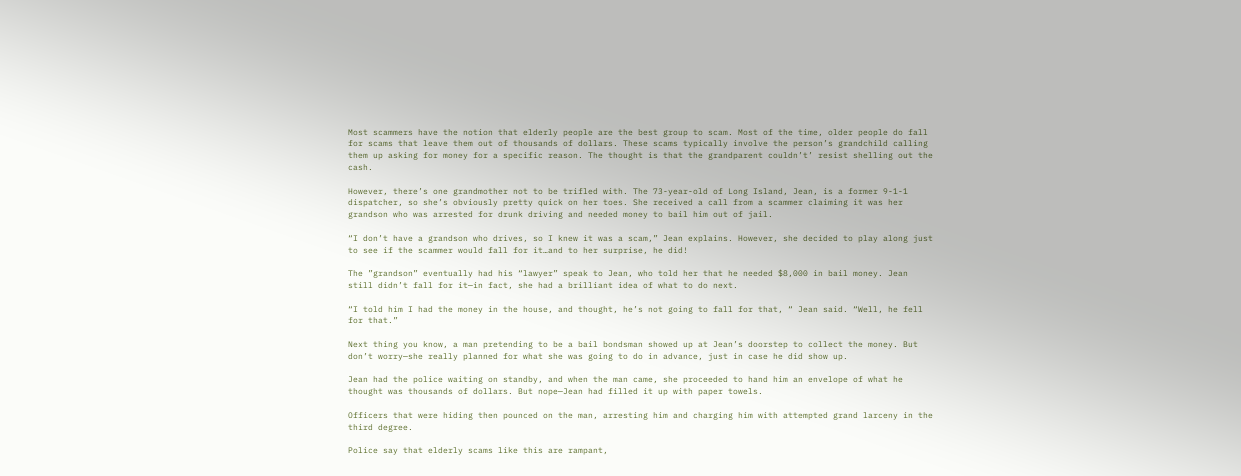Most scammers have the notion that elderly people are the best group to scam. Most of the time, older people do fall for scams that leave them out of thousands of dollars. These scams typically involve the person’s grandchild calling them up asking for money for a specific reason. The thought is that the grandparent couldn’t’ resist shelling out the cash.

However, there’s one grandmother not to be trifled with. The 73-year-old of Long Island, Jean, is a former 9-1-1 dispatcher, so she’s obviously pretty quick on her toes. She received a call from a scammer claiming it was her grandson who was arrested for drunk driving and needed money to bail him out of jail.

“I don’t have a grandson who drives, so I knew it was a scam,” Jean explains. However, she decided to play along just to see if the scammer would fall for it…and to her surprise, he did!

The ”grandson” eventually had his “lawyer” speak to Jean, who told her that he needed $8,000 in bail money. Jean still didn’t fall for it—in fact, she had a brilliant idea of what to do next.

“I told him I had the money in the house, and thought, he’s not going to fall for that, “ Jean said. “Well, he fell for that.”

Next thing you know, a man pretending to be a bail bondsman showed up at Jean’s doorstep to collect the money. But don’t worry—she really planned for what she was going to do in advance, just in case he did show up.

Jean had the police waiting on standby, and when the man came, she proceeded to hand him an envelope of what he thought was thousands of dollars. But nope—Jean had filled it up with paper towels.

Officers that were hiding then pounced on the man, arresting him and charging him with attempted grand larceny in the third degree.

Police say that elderly scams like this are rampant,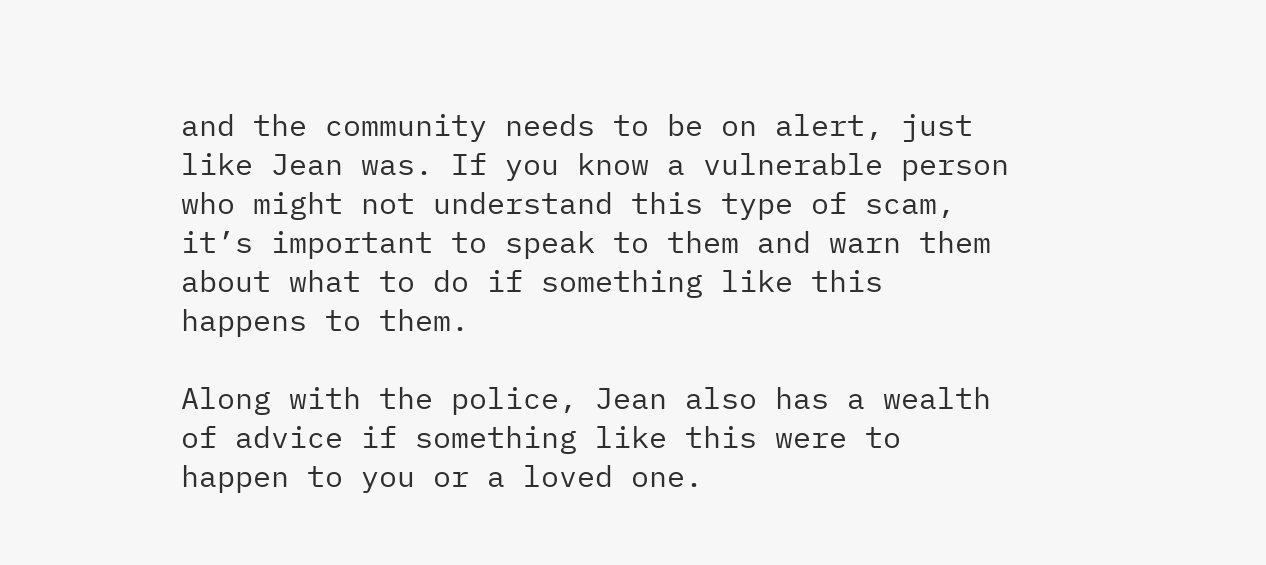and the community needs to be on alert, just like Jean was. If you know a vulnerable person who might not understand this type of scam, it’s important to speak to them and warn them about what to do if something like this happens to them.

Along with the police, Jean also has a wealth of advice if something like this were to happen to you or a loved one.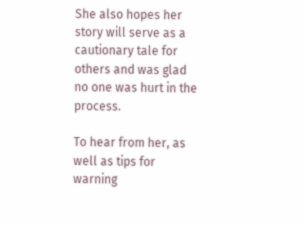She also hopes her story will serve as a cautionary tale for others and was glad no one was hurt in the process.

To hear from her, as well as tips for warning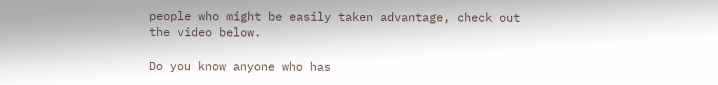people who might be easily taken advantage, check out the video below.

Do you know anyone who has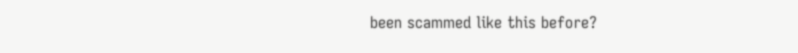been scammed like this before?